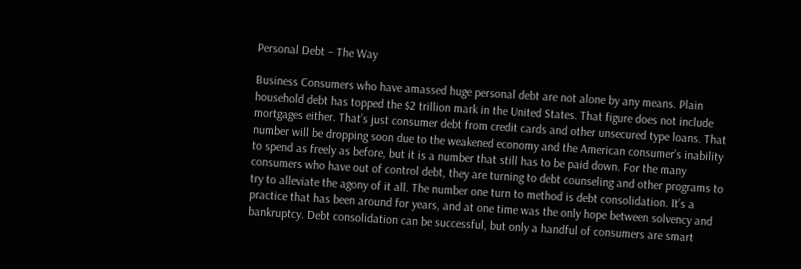Personal Debt – The Way

Business Consumers who have amassed huge personal debt are not alone by any means. Plain household debt has topped the $2 trillion mark in the United States. That figure does not include mortgages either. That’s just consumer debt from credit cards and other unsecured type loans. That number will be dropping soon due to the weakened economy and the American consumer’s inability to spend as freely as before, but it is a number that still has to be paid down. For the many consumers who have out of control debt, they are turning to debt counseling and other programs to try to alleviate the agony of it all. The number one turn to method is debt consolidation. It’s a practice that has been around for years, and at one time was the only hope between solvency and bankruptcy. Debt consolidation can be successful, but only a handful of consumers are smart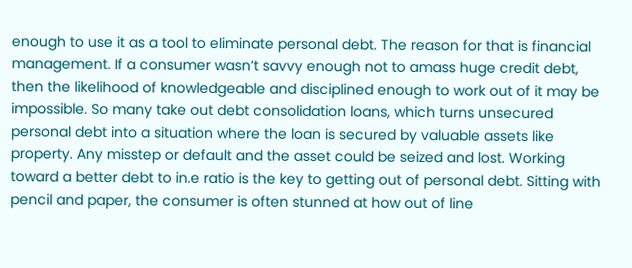enough to use it as a tool to eliminate personal debt. The reason for that is financial management. If a consumer wasn’t savvy enough not to amass huge credit debt, then the likelihood of knowledgeable and disciplined enough to work out of it may be impossible. So many take out debt consolidation loans, which turns unsecured personal debt into a situation where the loan is secured by valuable assets like property. Any misstep or default and the asset could be seized and lost. Working toward a better debt to in.e ratio is the key to getting out of personal debt. Sitting with pencil and paper, the consumer is often stunned at how out of line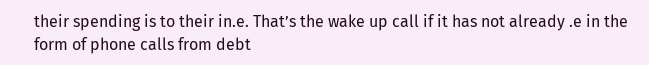their spending is to their in.e. That’s the wake up call if it has not already .e in the form of phone calls from debt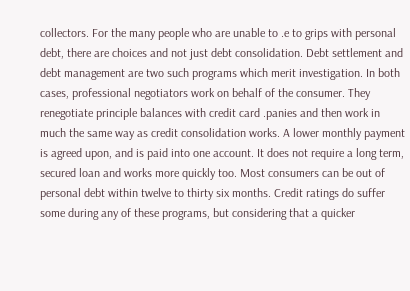collectors. For the many people who are unable to .e to grips with personal debt, there are choices and not just debt consolidation. Debt settlement and debt management are two such programs which merit investigation. In both cases, professional negotiators work on behalf of the consumer. They renegotiate principle balances with credit card .panies and then work in much the same way as credit consolidation works. A lower monthly payment is agreed upon, and is paid into one account. It does not require a long term, secured loan and works more quickly too. Most consumers can be out of personal debt within twelve to thirty six months. Credit ratings do suffer some during any of these programs, but considering that a quicker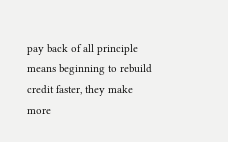pay back of all principle means beginning to rebuild credit faster, they make more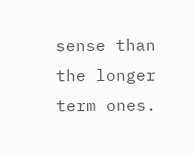sense than the longer term ones.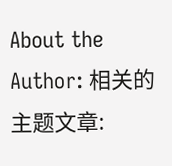About the Author: 相关的主题文章: